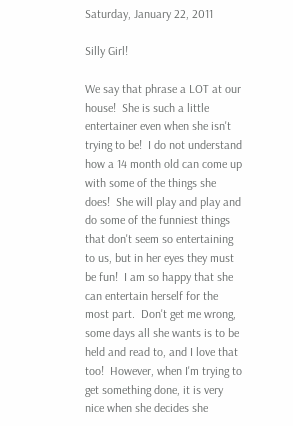Saturday, January 22, 2011

Silly Girl!

We say that phrase a LOT at our house!  She is such a little entertainer even when she isn't trying to be!  I do not understand how a 14 month old can come up with some of the things she does!  She will play and play and do some of the funniest things that don't seem so entertaining to us, but in her eyes they must be fun!  I am so happy that she can entertain herself for the most part.  Don't get me wrong, some days all she wants is to be held and read to, and I love that too!  However, when I'm trying to get something done, it is very nice when she decides she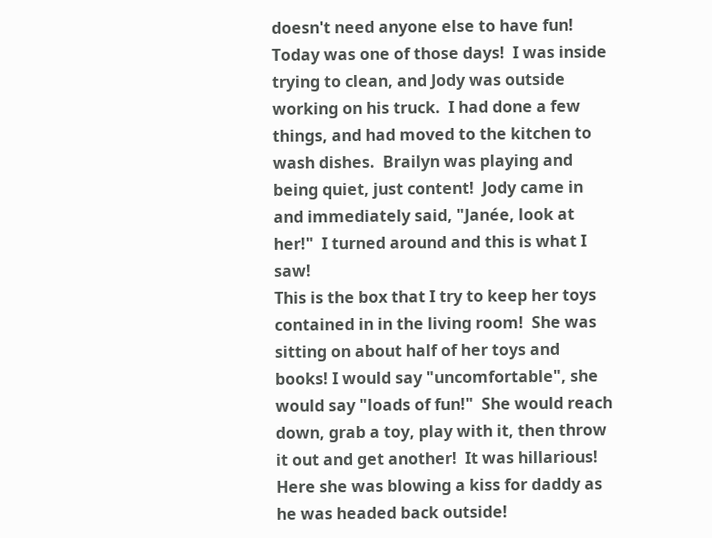doesn't need anyone else to have fun!  Today was one of those days!  I was inside trying to clean, and Jody was outside working on his truck.  I had done a few things, and had moved to the kitchen to wash dishes.  Brailyn was playing and being quiet, just content!  Jody came in and immediately said, "Janée, look at her!"  I turned around and this is what I saw!
This is the box that I try to keep her toys contained in in the living room!  She was sitting on about half of her toys and books! I would say "uncomfortable", she would say "loads of fun!"  She would reach down, grab a toy, play with it, then throw it out and get another!  It was hillarious!  Here she was blowing a kiss for daddy as he was headed back outside!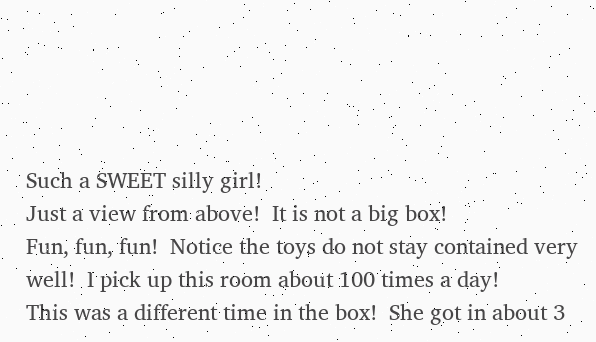Such a SWEET silly girl!
Just a view from above!  It is not a big box!
Fun, fun, fun!  Notice the toys do not stay contained very well!  I pick up this room about 100 times a day!
This was a different time in the box!  She got in about 3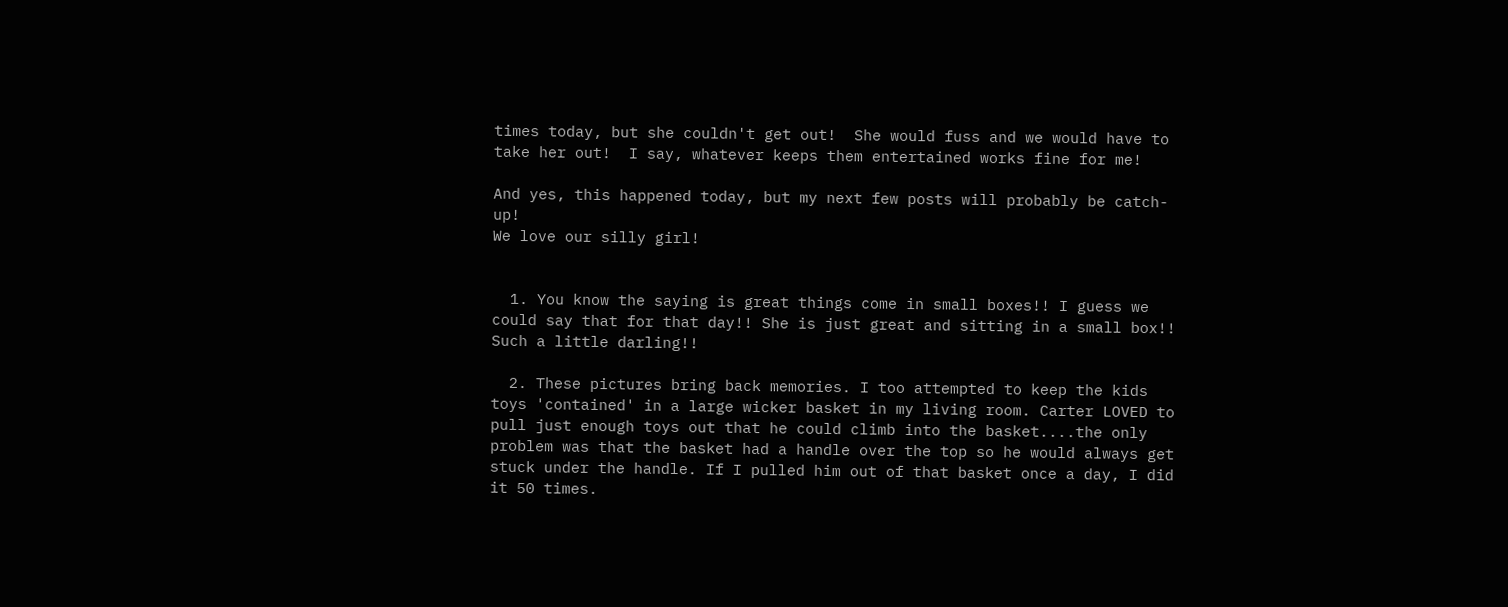times today, but she couldn't get out!  She would fuss and we would have to take her out!  I say, whatever keeps them entertained works fine for me!

And yes, this happened today, but my next few posts will probably be catch-up!
We love our silly girl!


  1. You know the saying is great things come in small boxes!! I guess we could say that for that day!! She is just great and sitting in a small box!! Such a little darling!!

  2. These pictures bring back memories. I too attempted to keep the kids toys 'contained' in a large wicker basket in my living room. Carter LOVED to pull just enough toys out that he could climb into the basket....the only problem was that the basket had a handle over the top so he would always get stuck under the handle. If I pulled him out of that basket once a day, I did it 50 times.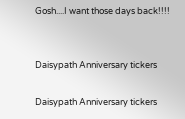Gosh....I want those days back!!!!


Daisypath Anniversary tickers

Daisypath Anniversary tickers